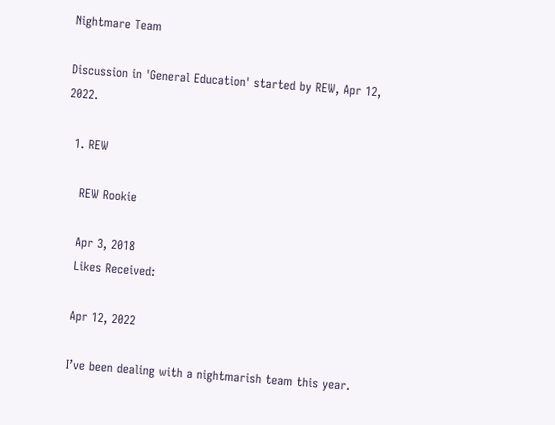Nightmare Team

Discussion in 'General Education' started by REW, Apr 12, 2022.

  1. REW

    REW Rookie

    Apr 3, 2018
    Likes Received:

    Apr 12, 2022

    I’ve been dealing with a nightmarish team this year.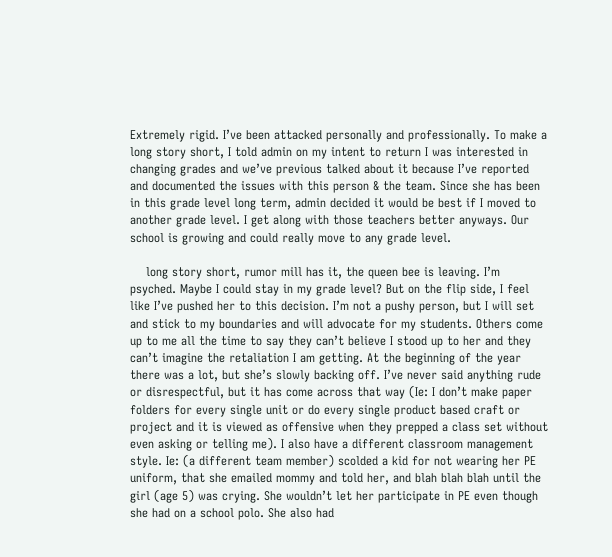Extremely rigid. I’ve been attacked personally and professionally. To make a long story short, I told admin on my intent to return I was interested in changing grades and we’ve previous talked about it because I’ve reported and documented the issues with this person & the team. Since she has been in this grade level long term, admin decided it would be best if I moved to another grade level. I get along with those teachers better anyways. Our school is growing and could really move to any grade level.

    long story short, rumor mill has it, the queen bee is leaving. I’m psyched. Maybe I could stay in my grade level? But on the flip side, I feel like I’ve pushed her to this decision. I’m not a pushy person, but I will set and stick to my boundaries and will advocate for my students. Others come up to me all the time to say they can’t believe I stood up to her and they can’t imagine the retaliation I am getting. At the beginning of the year there was a lot, but she’s slowly backing off. I’ve never said anything rude or disrespectful, but it has come across that way (Ie: I don’t make paper folders for every single unit or do every single product based craft or project and it is viewed as offensive when they prepped a class set without even asking or telling me). I also have a different classroom management style. Ie: (a different team member) scolded a kid for not wearing her PE uniform, that she emailed mommy and told her, and blah blah blah until the girl (age 5) was crying. She wouldn’t let her participate in PE even though she had on a school polo. She also had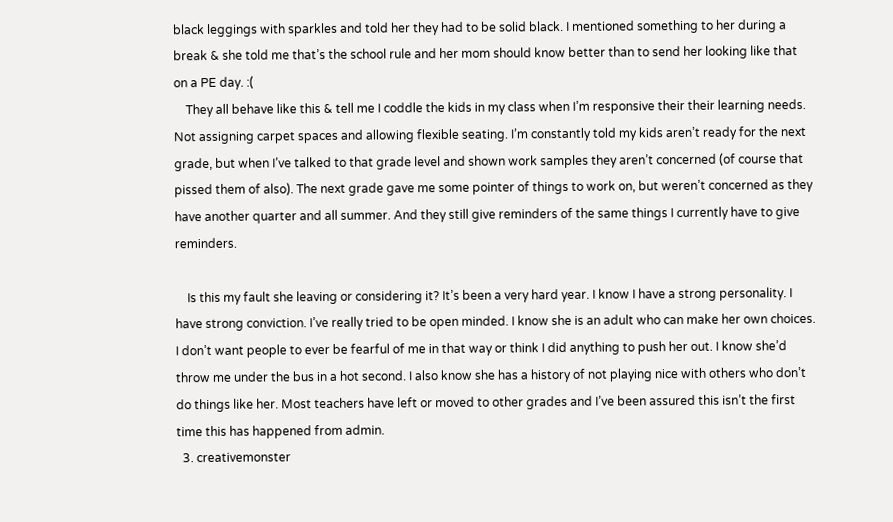black leggings with sparkles and told her they had to be solid black. I mentioned something to her during a break & she told me that’s the school rule and her mom should know better than to send her looking like that on a PE day. :(
    They all behave like this & tell me I coddle the kids in my class when I’m responsive their their learning needs. Not assigning carpet spaces and allowing flexible seating. I’m constantly told my kids aren’t ready for the next grade, but when I’ve talked to that grade level and shown work samples they aren’t concerned (of course that pissed them of also). The next grade gave me some pointer of things to work on, but weren’t concerned as they have another quarter and all summer. And they still give reminders of the same things I currently have to give reminders.

    Is this my fault she leaving or considering it? It’s been a very hard year. I know I have a strong personality. I have strong conviction. I’ve really tried to be open minded. I know she is an adult who can make her own choices. I don’t want people to ever be fearful of me in that way or think I did anything to push her out. I know she’d throw me under the bus in a hot second. I also know she has a history of not playing nice with others who don’t do things like her. Most teachers have left or moved to other grades and I’ve been assured this isn’t the first time this has happened from admin.
  3. creativemonster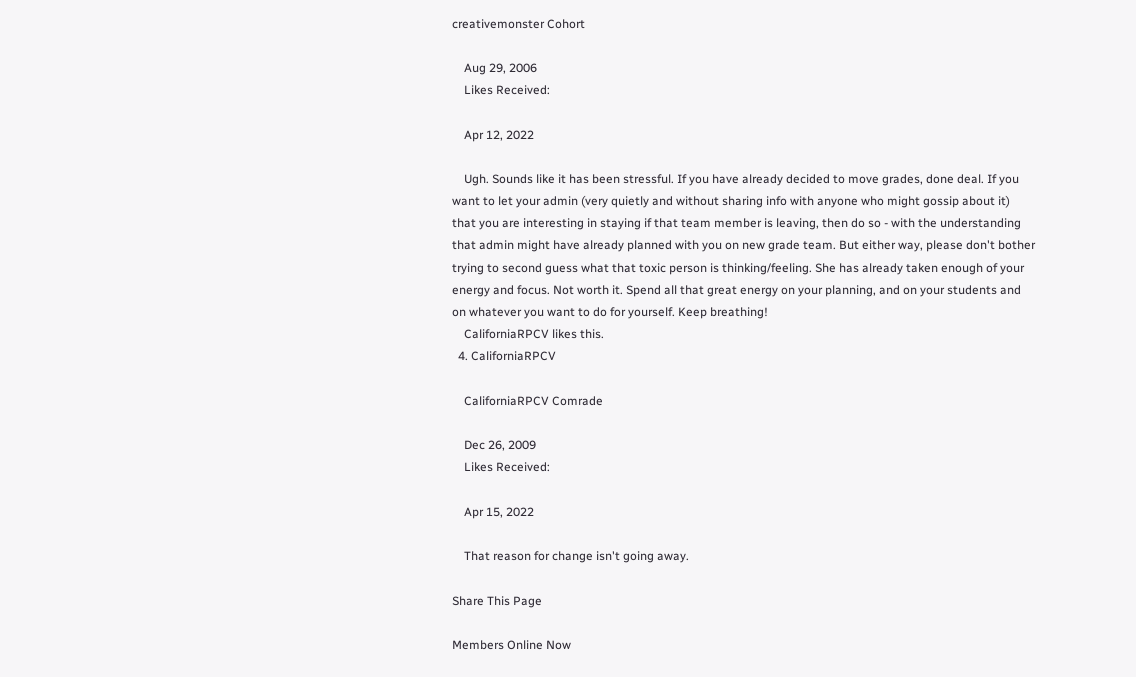creativemonster Cohort

    Aug 29, 2006
    Likes Received:

    Apr 12, 2022

    Ugh. Sounds like it has been stressful. If you have already decided to move grades, done deal. If you want to let your admin (very quietly and without sharing info with anyone who might gossip about it) that you are interesting in staying if that team member is leaving, then do so - with the understanding that admin might have already planned with you on new grade team. But either way, please don't bother trying to second guess what that toxic person is thinking/feeling. She has already taken enough of your energy and focus. Not worth it. Spend all that great energy on your planning, and on your students and on whatever you want to do for yourself. Keep breathing!
    CaliforniaRPCV likes this.
  4. CaliforniaRPCV

    CaliforniaRPCV Comrade

    Dec 26, 2009
    Likes Received:

    Apr 15, 2022

    That reason for change isn't going away.

Share This Page

Members Online Now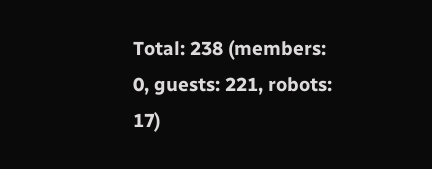Total: 238 (members: 0, guests: 221, robots: 17)